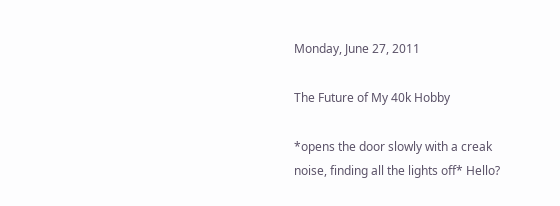Monday, June 27, 2011

The Future of My 40k Hobby

*opens the door slowly with a creak noise, finding all the lights off* Hello?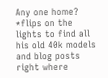Any one home? *flips on the lights to find all his old 40k models and blog posts right where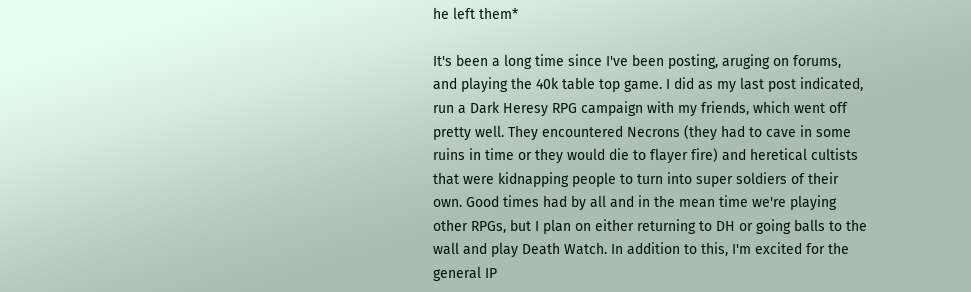he left them*

It's been a long time since I've been posting, aruging on forums, and playing the 40k table top game. I did as my last post indicated, run a Dark Heresy RPG campaign with my friends, which went off pretty well. They encountered Necrons (they had to cave in some ruins in time or they would die to flayer fire) and heretical cultists that were kidnapping people to turn into super soldiers of their own. Good times had by all and in the mean time we're playing other RPGs, but I plan on either returning to DH or going balls to the wall and play Death Watch. In addition to this, I'm excited for the general IP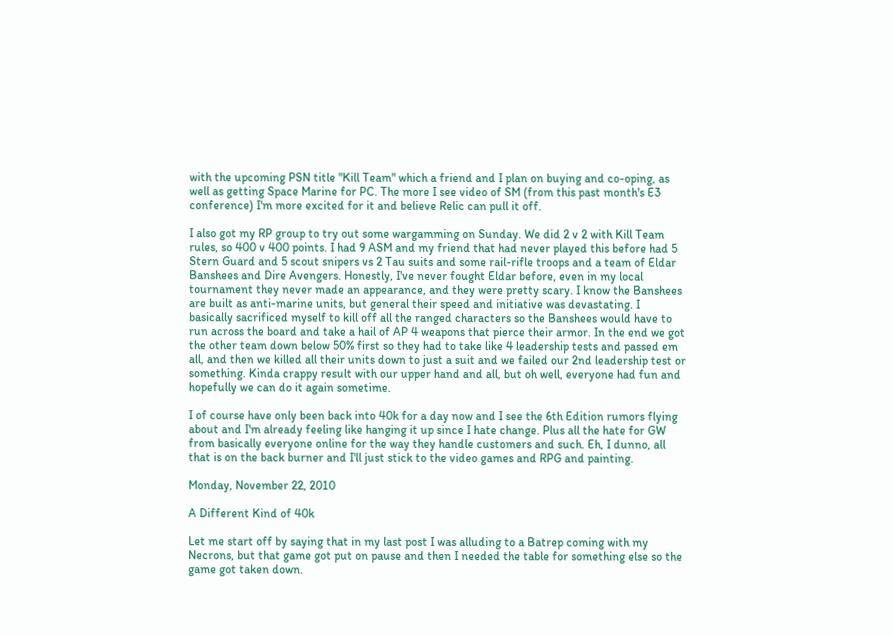with the upcoming PSN title "Kill Team" which a friend and I plan on buying and co-oping, as well as getting Space Marine for PC. The more I see video of SM (from this past month's E3 conference) I'm more excited for it and believe Relic can pull it off.

I also got my RP group to try out some wargamming on Sunday. We did 2 v 2 with Kill Team rules, so 400 v 400 points. I had 9 ASM and my friend that had never played this before had 5 Stern Guard and 5 scout snipers vs 2 Tau suits and some rail-rifle troops and a team of Eldar Banshees and Dire Avengers. Honestly, I've never fought Eldar before, even in my local tournament they never made an appearance, and they were pretty scary. I know the Banshees are built as anti-marine units, but general their speed and initiative was devastating. I basically sacrificed myself to kill off all the ranged characters so the Banshees would have to run across the board and take a hail of AP 4 weapons that pierce their armor. In the end we got the other team down below 50% first so they had to take like 4 leadership tests and passed em all, and then we killed all their units down to just a suit and we failed our 2nd leadership test or something. Kinda crappy result with our upper hand and all, but oh well, everyone had fun and hopefully we can do it again sometime.

I of course have only been back into 40k for a day now and I see the 6th Edition rumors flying about and I'm already feeling like hanging it up since I hate change. Plus all the hate for GW from basically everyone online for the way they handle customers and such. Eh, I dunno, all that is on the back burner and I'll just stick to the video games and RPG and painting.

Monday, November 22, 2010

A Different Kind of 40k

Let me start off by saying that in my last post I was alluding to a Batrep coming with my Necrons, but that game got put on pause and then I needed the table for something else so the game got taken down.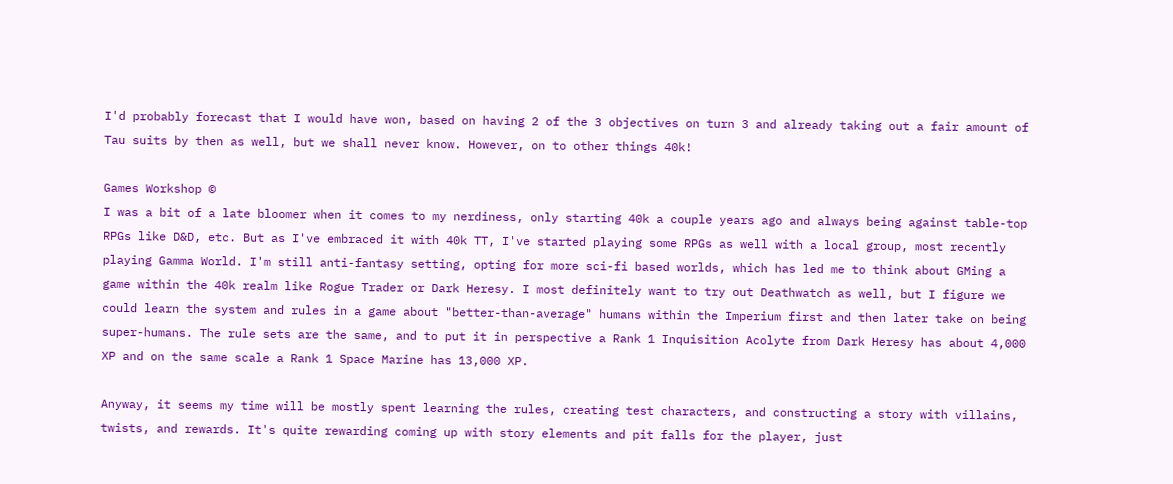I'd probably forecast that I would have won, based on having 2 of the 3 objectives on turn 3 and already taking out a fair amount of Tau suits by then as well, but we shall never know. However, on to other things 40k!

Games Workshop ©
I was a bit of a late bloomer when it comes to my nerdiness, only starting 40k a couple years ago and always being against table-top RPGs like D&D, etc. But as I've embraced it with 40k TT, I've started playing some RPGs as well with a local group, most recently playing Gamma World. I'm still anti-fantasy setting, opting for more sci-fi based worlds, which has led me to think about GMing a game within the 40k realm like Rogue Trader or Dark Heresy. I most definitely want to try out Deathwatch as well, but I figure we could learn the system and rules in a game about "better-than-average" humans within the Imperium first and then later take on being super-humans. The rule sets are the same, and to put it in perspective a Rank 1 Inquisition Acolyte from Dark Heresy has about 4,000 XP and on the same scale a Rank 1 Space Marine has 13,000 XP.

Anyway, it seems my time will be mostly spent learning the rules, creating test characters, and constructing a story with villains, twists, and rewards. It's quite rewarding coming up with story elements and pit falls for the player, just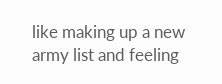like making up a new army list and feeling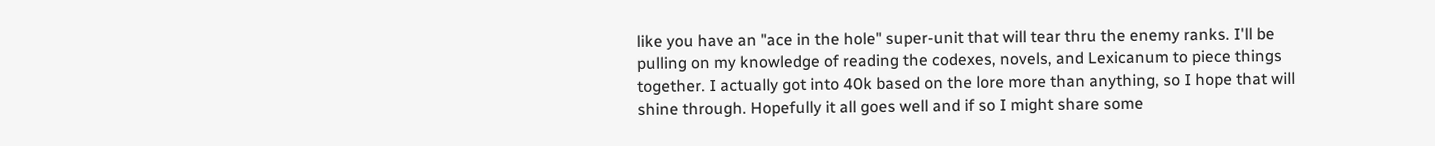like you have an "ace in the hole" super-unit that will tear thru the enemy ranks. I'll be pulling on my knowledge of reading the codexes, novels, and Lexicanum to piece things together. I actually got into 40k based on the lore more than anything, so I hope that will shine through. Hopefully it all goes well and if so I might share some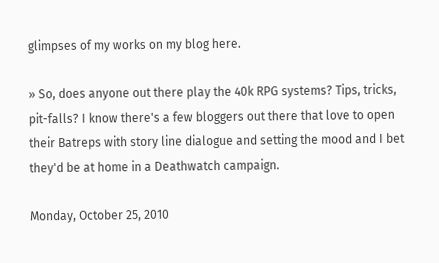glimpses of my works on my blog here.

» So, does anyone out there play the 40k RPG systems? Tips, tricks, pit-falls? I know there's a few bloggers out there that love to open their Batreps with story line dialogue and setting the mood and I bet they'd be at home in a Deathwatch campaign.

Monday, October 25, 2010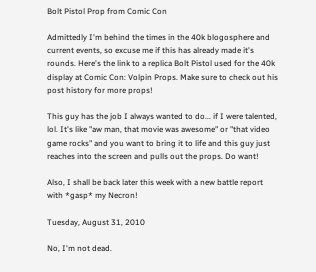Bolt Pistol Prop from Comic Con

Admittedly I'm behind the times in the 40k blogosphere and current events, so excuse me if this has already made it's rounds. Here's the link to a replica Bolt Pistol used for the 40k display at Comic Con: Volpin Props. Make sure to check out his post history for more props!

This guy has the job I always wanted to do... if I were talented, lol. It's like "aw man, that movie was awesome" or "that video game rocks" and you want to bring it to life and this guy just reaches into the screen and pulls out the props. Do want!

Also, I shall be back later this week with a new battle report with *gasp* my Necron!

Tuesday, August 31, 2010

No, I'm not dead.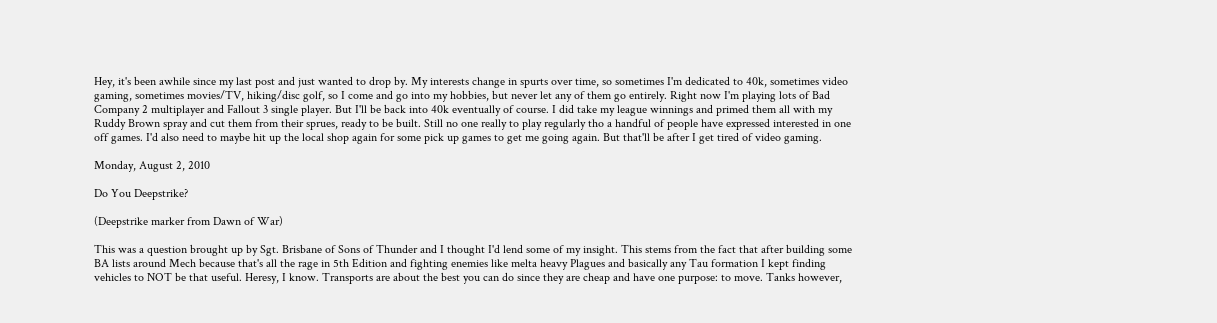Hey, it's been awhile since my last post and just wanted to drop by. My interests change in spurts over time, so sometimes I'm dedicated to 40k, sometimes video gaming, sometimes movies/TV, hiking/disc golf, so I come and go into my hobbies, but never let any of them go entirely. Right now I'm playing lots of Bad Company 2 multiplayer and Fallout 3 single player. But I'll be back into 40k eventually of course. I did take my league winnings and primed them all with my Ruddy Brown spray and cut them from their sprues, ready to be built. Still no one really to play regularly tho a handful of people have expressed interested in one off games. I'd also need to maybe hit up the local shop again for some pick up games to get me going again. But that'll be after I get tired of video gaming.

Monday, August 2, 2010

Do You Deepstrike?

(Deepstrike marker from Dawn of War)

This was a question brought up by Sgt. Brisbane of Sons of Thunder and I thought I'd lend some of my insight. This stems from the fact that after building some BA lists around Mech because that's all the rage in 5th Edition and fighting enemies like melta heavy Plagues and basically any Tau formation I kept finding vehicles to NOT be that useful. Heresy, I know. Transports are about the best you can do since they are cheap and have one purpose: to move. Tanks however,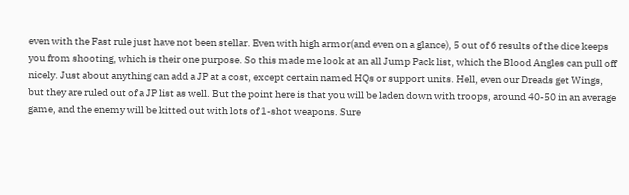even with the Fast rule just have not been stellar. Even with high armor(and even on a glance), 5 out of 6 results of the dice keeps you from shooting, which is their one purpose. So this made me look at an all Jump Pack list, which the Blood Angles can pull off nicely. Just about anything can add a JP at a cost, except certain named HQs or support units. Hell, even our Dreads get Wings, but they are ruled out of a JP list as well. But the point here is that you will be laden down with troops, around 40-50 in an average game, and the enemy will be kitted out with lots of 1-shot weapons. Sure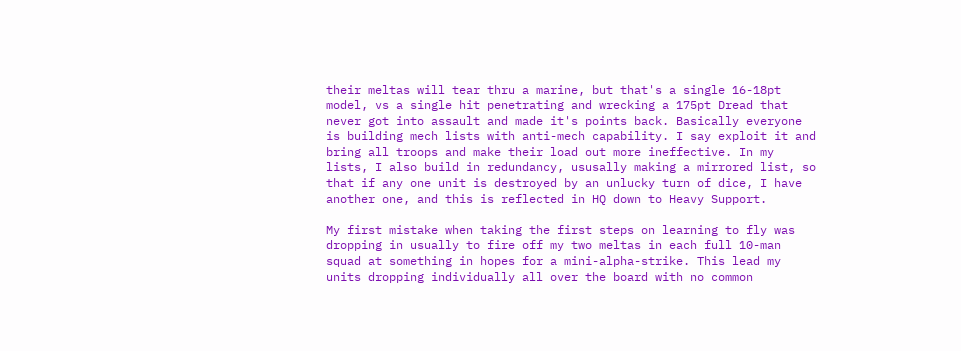their meltas will tear thru a marine, but that's a single 16-18pt model, vs a single hit penetrating and wrecking a 175pt Dread that never got into assault and made it's points back. Basically everyone is building mech lists with anti-mech capability. I say exploit it and bring all troops and make their load out more ineffective. In my lists, I also build in redundancy, ususally making a mirrored list, so that if any one unit is destroyed by an unlucky turn of dice, I have another one, and this is reflected in HQ down to Heavy Support.

My first mistake when taking the first steps on learning to fly was dropping in usually to fire off my two meltas in each full 10-man squad at something in hopes for a mini-alpha-strike. This lead my units dropping individually all over the board with no common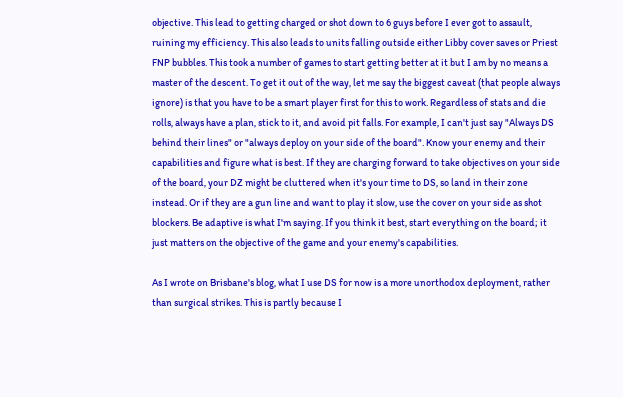objective. This lead to getting charged or shot down to 6 guys before I ever got to assault, ruining my efficiency. This also leads to units falling outside either Libby cover saves or Priest FNP bubbles. This took a number of games to start getting better at it but I am by no means a master of the descent. To get it out of the way, let me say the biggest caveat (that people always ignore) is that you have to be a smart player first for this to work. Regardless of stats and die rolls, always have a plan, stick to it, and avoid pit falls. For example, I can't just say "Always DS behind their lines" or "always deploy on your side of the board". Know your enemy and their capabilities and figure what is best. If they are charging forward to take objectives on your side of the board, your DZ might be cluttered when it's your time to DS, so land in their zone instead. Or if they are a gun line and want to play it slow, use the cover on your side as shot blockers. Be adaptive is what I'm saying. If you think it best, start everything on the board; it just matters on the objective of the game and your enemy's capabilities.

As I wrote on Brisbane's blog, what I use DS for now is a more unorthodox deployment, rather than surgical strikes. This is partly because I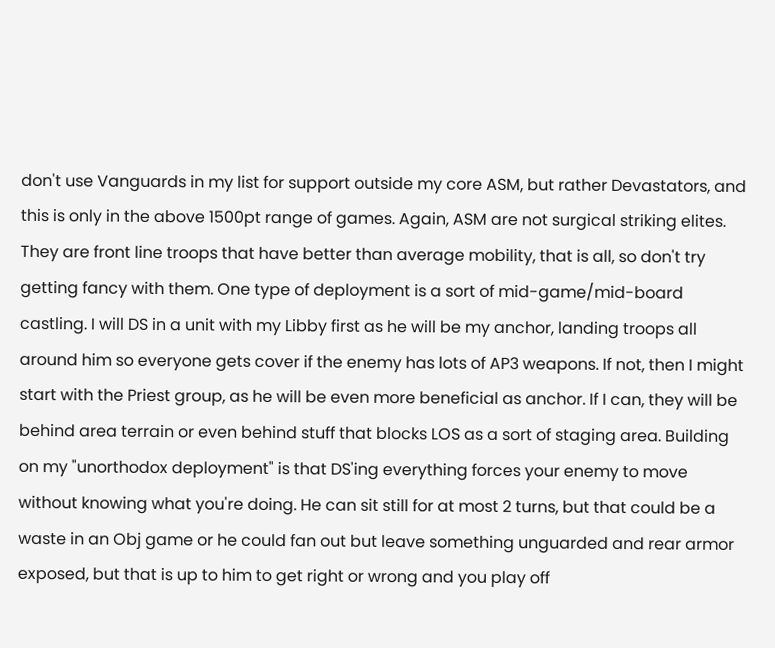don't use Vanguards in my list for support outside my core ASM, but rather Devastators, and this is only in the above 1500pt range of games. Again, ASM are not surgical striking elites. They are front line troops that have better than average mobility, that is all, so don't try getting fancy with them. One type of deployment is a sort of mid-game/mid-board castling. I will DS in a unit with my Libby first as he will be my anchor, landing troops all around him so everyone gets cover if the enemy has lots of AP3 weapons. If not, then I might start with the Priest group, as he will be even more beneficial as anchor. If I can, they will be behind area terrain or even behind stuff that blocks LOS as a sort of staging area. Building on my "unorthodox deployment" is that DS'ing everything forces your enemy to move without knowing what you're doing. He can sit still for at most 2 turns, but that could be a waste in an Obj game or he could fan out but leave something unguarded and rear armor exposed, but that is up to him to get right or wrong and you play off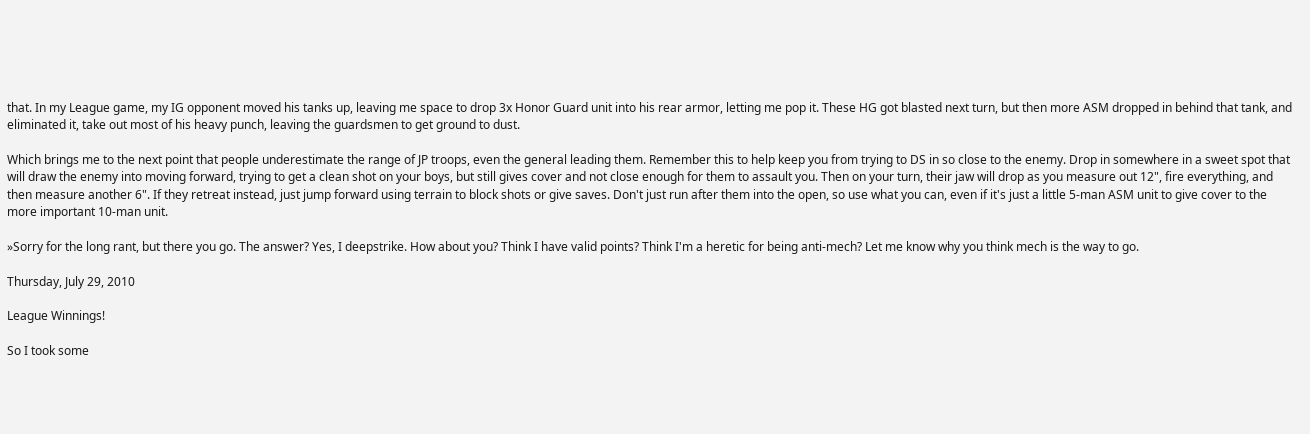that. In my League game, my IG opponent moved his tanks up, leaving me space to drop 3x Honor Guard unit into his rear armor, letting me pop it. These HG got blasted next turn, but then more ASM dropped in behind that tank, and eliminated it, take out most of his heavy punch, leaving the guardsmen to get ground to dust.

Which brings me to the next point that people underestimate the range of JP troops, even the general leading them. Remember this to help keep you from trying to DS in so close to the enemy. Drop in somewhere in a sweet spot that will draw the enemy into moving forward, trying to get a clean shot on your boys, but still gives cover and not close enough for them to assault you. Then on your turn, their jaw will drop as you measure out 12", fire everything, and then measure another 6". If they retreat instead, just jump forward using terrain to block shots or give saves. Don't just run after them into the open, so use what you can, even if it's just a little 5-man ASM unit to give cover to the more important 10-man unit.

»Sorry for the long rant, but there you go. The answer? Yes, I deepstrike. How about you? Think I have valid points? Think I'm a heretic for being anti-mech? Let me know why you think mech is the way to go.

Thursday, July 29, 2010

League Winnings!

So I took some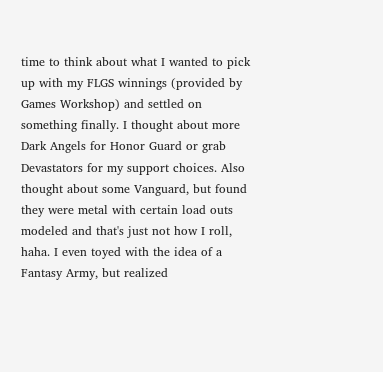time to think about what I wanted to pick up with my FLGS winnings (provided by Games Workshop) and settled on something finally. I thought about more Dark Angels for Honor Guard or grab Devastators for my support choices. Also thought about some Vanguard, but found they were metal with certain load outs modeled and that's just not how I roll, haha. I even toyed with the idea of a Fantasy Army, but realized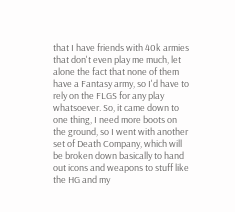that I have friends with 40k armies that don't even play me much, let alone the fact that none of them have a Fantasy army, so I'd have to rely on the FLGS for any play whatsoever. So, it came down to one thing, I need more boots on the ground, so I went with another set of Death Company, which will be broken down basically to hand out icons and weapons to stuff like the HG and my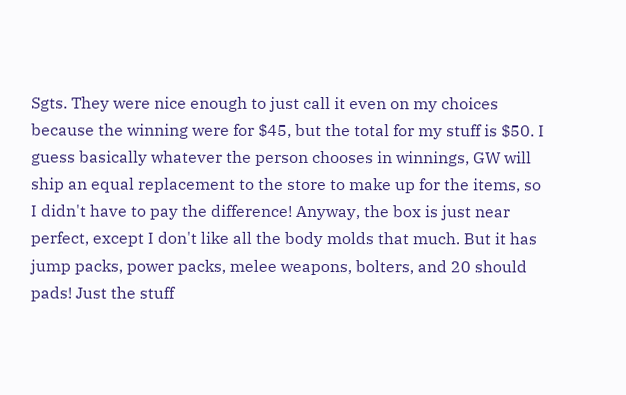Sgts. They were nice enough to just call it even on my choices because the winning were for $45, but the total for my stuff is $50. I guess basically whatever the person chooses in winnings, GW will ship an equal replacement to the store to make up for the items, so I didn't have to pay the difference! Anyway, the box is just near perfect, except I don't like all the body molds that much. But it has jump packs, power packs, melee weapons, bolters, and 20 should pads! Just the stuff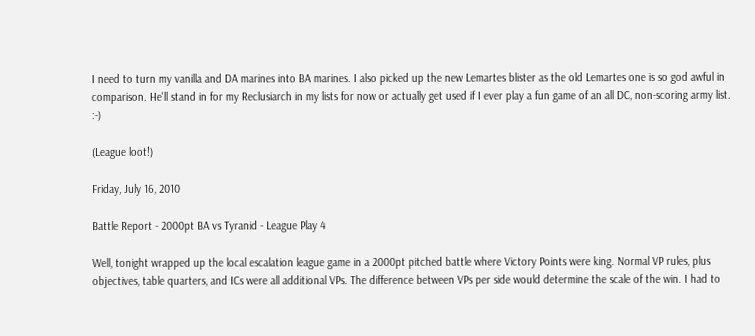I need to turn my vanilla and DA marines into BA marines. I also picked up the new Lemartes blister as the old Lemartes one is so god awful in comparison. He'll stand in for my Reclusiarch in my lists for now or actually get used if I ever play a fun game of an all DC, non-scoring army list. :-)

(League loot!)

Friday, July 16, 2010

Battle Report - 2000pt BA vs Tyranid - League Play 4

Well, tonight wrapped up the local escalation league game in a 2000pt pitched battle where Victory Points were king. Normal VP rules, plus objectives, table quarters, and ICs were all additional VPs. The difference between VPs per side would determine the scale of the win. I had to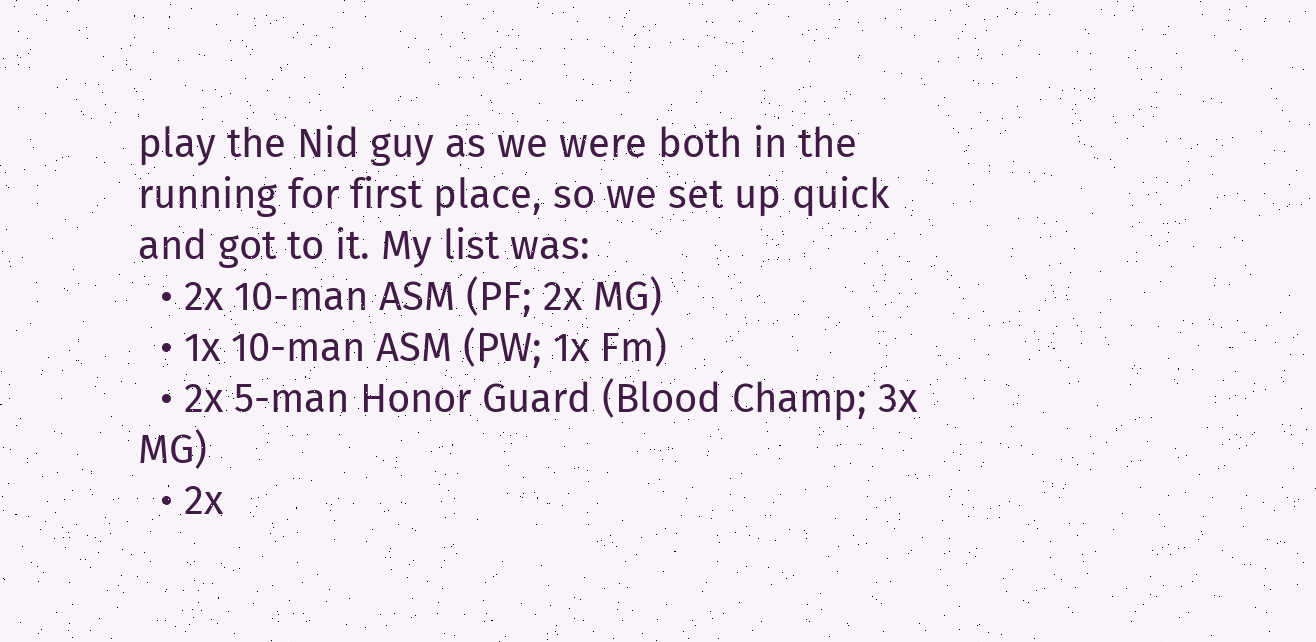play the Nid guy as we were both in the running for first place, so we set up quick and got to it. My list was:
  • 2x 10-man ASM (PF; 2x MG)
  • 1x 10-man ASM (PW; 1x Fm)
  • 2x 5-man Honor Guard (Blood Champ; 3x MG)
  • 2x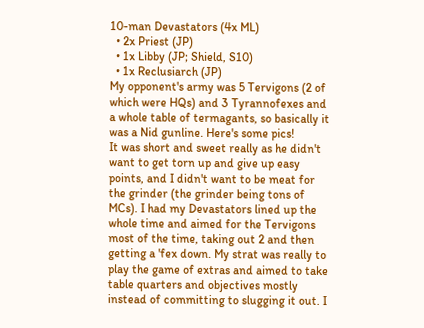10-man Devastators (4x ML)
  • 2x Priest (JP)
  • 1x Libby (JP; Shield, S10)
  • 1x Reclusiarch (JP)
My opponent's army was 5 Tervigons (2 of which were HQs) and 3 Tyrannofexes and a whole table of termagants, so basically it was a Nid gunline. Here's some pics!
It was short and sweet really as he didn't want to get torn up and give up easy points, and I didn't want to be meat for the grinder (the grinder being tons of MCs). I had my Devastators lined up the whole time and aimed for the Tervigons most of the time, taking out 2 and then getting a 'fex down. My strat was really to play the game of extras and aimed to take table quarters and objectives mostly instead of committing to slugging it out. I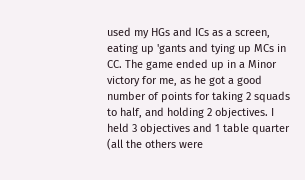used my HGs and ICs as a screen, eating up 'gants and tying up MCs in CC. The game ended up in a Minor victory for me, as he got a good number of points for taking 2 squads to half, and holding 2 objectives. I held 3 objectives and 1 table quarter (all the others were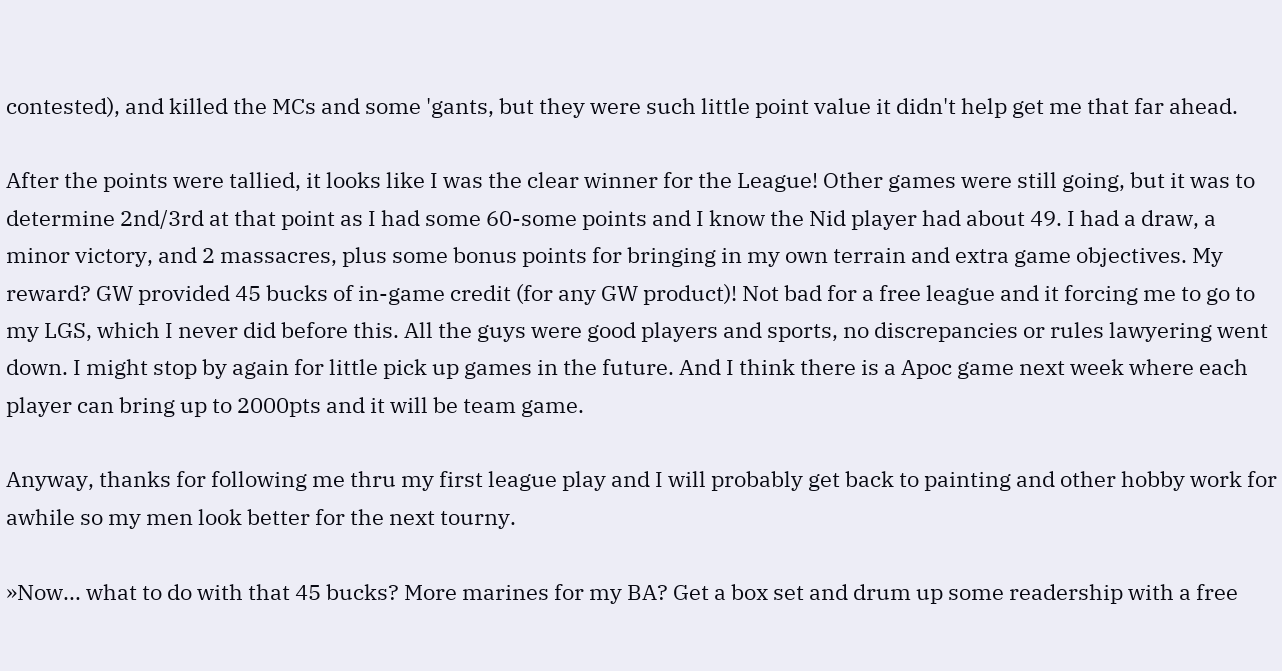contested), and killed the MCs and some 'gants, but they were such little point value it didn't help get me that far ahead.

After the points were tallied, it looks like I was the clear winner for the League! Other games were still going, but it was to determine 2nd/3rd at that point as I had some 60-some points and I know the Nid player had about 49. I had a draw, a minor victory, and 2 massacres, plus some bonus points for bringing in my own terrain and extra game objectives. My reward? GW provided 45 bucks of in-game credit (for any GW product)! Not bad for a free league and it forcing me to go to my LGS, which I never did before this. All the guys were good players and sports, no discrepancies or rules lawyering went down. I might stop by again for little pick up games in the future. And I think there is a Apoc game next week where each player can bring up to 2000pts and it will be team game.

Anyway, thanks for following me thru my first league play and I will probably get back to painting and other hobby work for awhile so my men look better for the next tourny.

»Now... what to do with that 45 bucks? More marines for my BA? Get a box set and drum up some readership with a free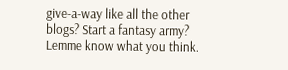give-a-way like all the other blogs? Start a fantasy army? Lemme know what you think.